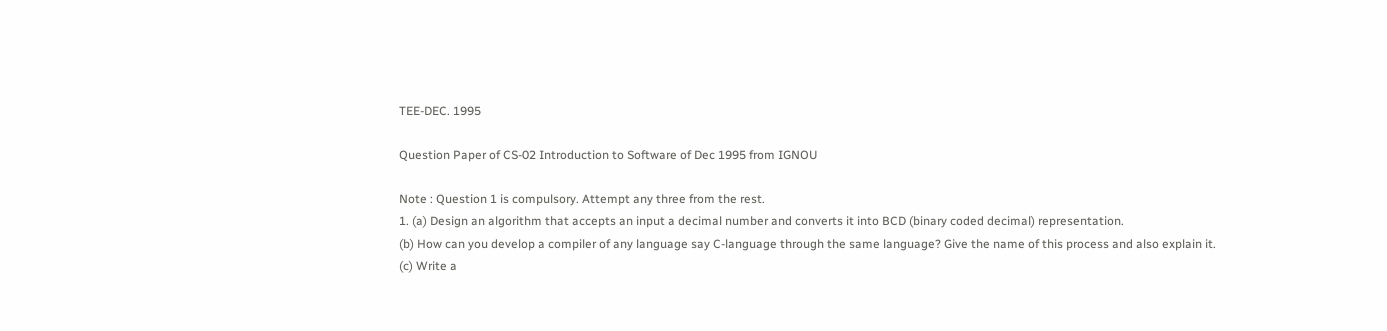TEE-DEC. 1995

Question Paper of CS-02 Introduction to Software of Dec 1995 from IGNOU

Note : Question 1 is compulsory. Attempt any three from the rest.
1. (a) Design an algorithm that accepts an input a decimal number and converts it into BCD (binary coded decimal) representation.
(b) How can you develop a compiler of any language say C-language through the same language? Give the name of this process and also explain it.
(c) Write a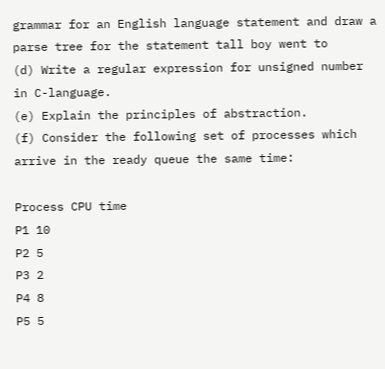grammar for an English language statement and draw a parse tree for the statement tall boy went to
(d) Write a regular expression for unsigned number in C-language.
(e) Explain the principles of abstraction.
(f) Consider the following set of processes which arrive in the ready queue the same time:

Process CPU time
P1 10
P2 5
P3 2
P4 8
P5 5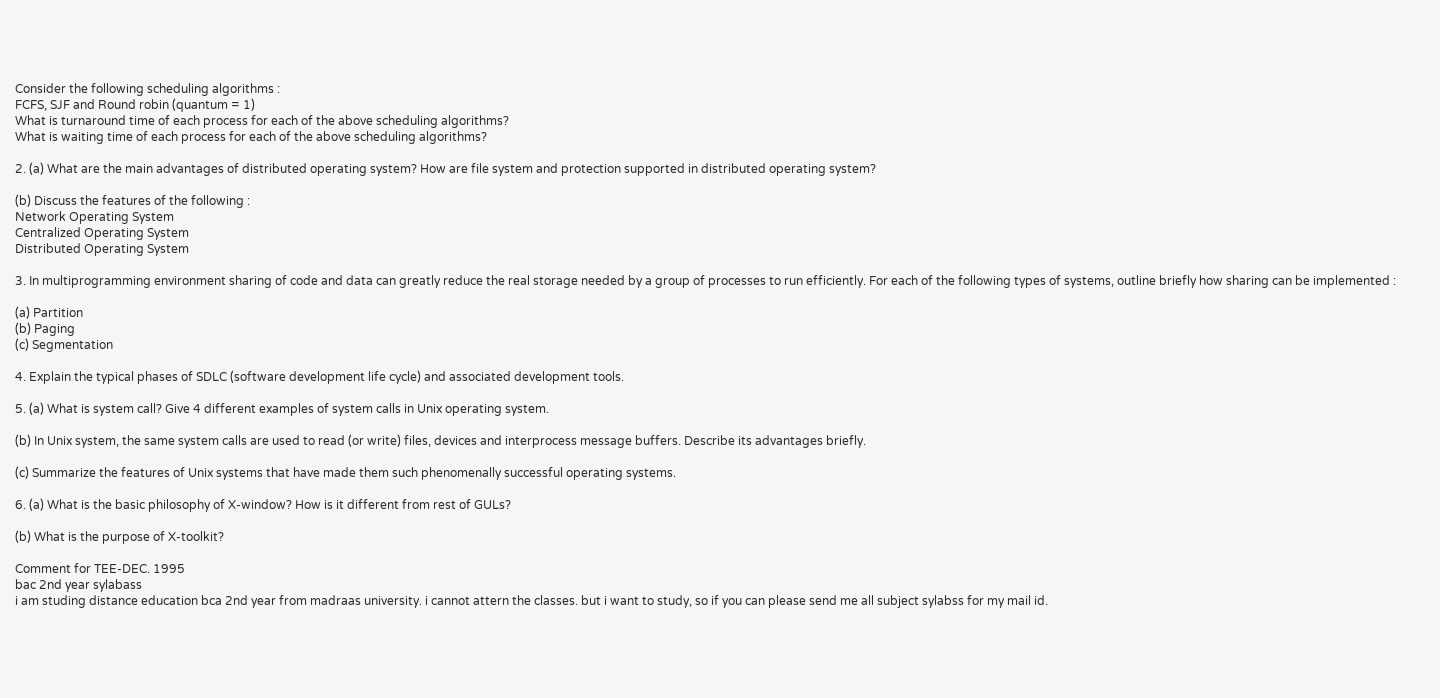Consider the following scheduling algorithms :
FCFS, SJF and Round robin (quantum = 1)
What is turnaround time of each process for each of the above scheduling algorithms?
What is waiting time of each process for each of the above scheduling algorithms?

2. (a) What are the main advantages of distributed operating system? How are file system and protection supported in distributed operating system?

(b) Discuss the features of the following :
Network Operating System
Centralized Operating System
Distributed Operating System

3. In multiprogramming environment sharing of code and data can greatly reduce the real storage needed by a group of processes to run efficiently. For each of the following types of systems, outline briefly how sharing can be implemented :

(a) Partition
(b) Paging
(c) Segmentation

4. Explain the typical phases of SDLC (software development life cycle) and associated development tools.

5. (a) What is system call? Give 4 different examples of system calls in Unix operating system.

(b) In Unix system, the same system calls are used to read (or write) files, devices and interprocess message buffers. Describe its advantages briefly.

(c) Summarize the features of Unix systems that have made them such phenomenally successful operating systems.

6. (a) What is the basic philosophy of X-window? How is it different from rest of GULs?

(b) What is the purpose of X-toolkit?

Comment for TEE-DEC. 1995
bac 2nd year sylabass
i am studing distance education bca 2nd year from madraas university. i cannot attern the classes. but i want to study, so if you can please send me all subject sylabss for my mail id.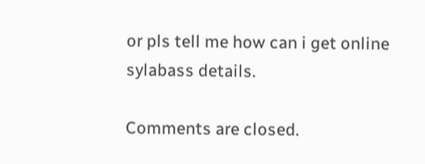or pls tell me how can i get online sylabass details.

Comments are closed.